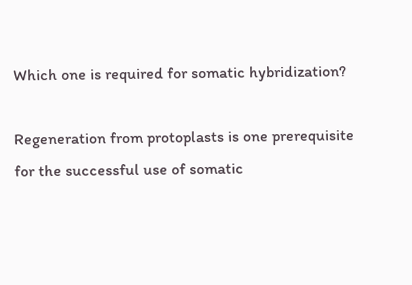Which one is required for somatic hybridization?

Regeneration from protoplasts is one prerequisite for the successful use of somatic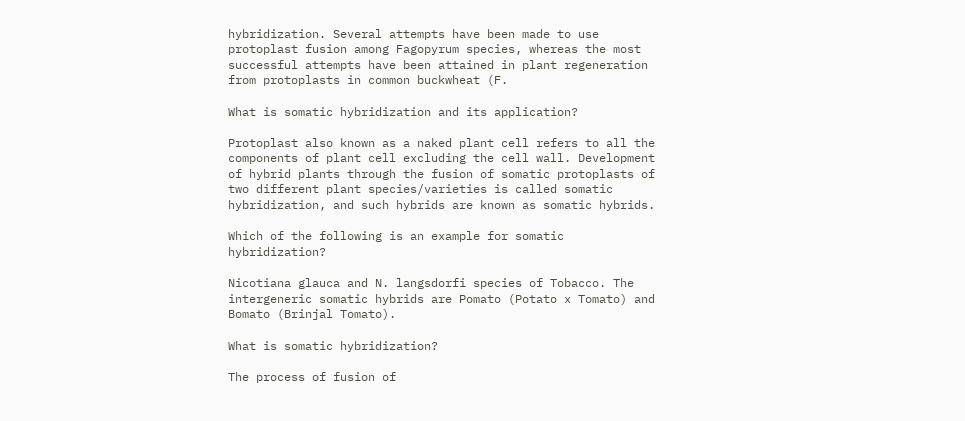hybridization. Several attempts have been made to use protoplast fusion among Fagopyrum species, whereas the most successful attempts have been attained in plant regeneration from protoplasts in common buckwheat (F.

What is somatic hybridization and its application?

Protoplast also known as a naked plant cell refers to all the components of plant cell excluding the cell wall. Development of hybrid plants through the fusion of somatic protoplasts of two different plant species/varieties is called somatic hybridization, and such hybrids are known as somatic hybrids.

Which of the following is an example for somatic hybridization?

Nicotiana glauca and N. langsdorfi species of Tobacco. The intergeneric somatic hybrids are Pomato (Potato x Tomato) and Bomato (Brinjal Tomato).

What is somatic hybridization?

The process of fusion of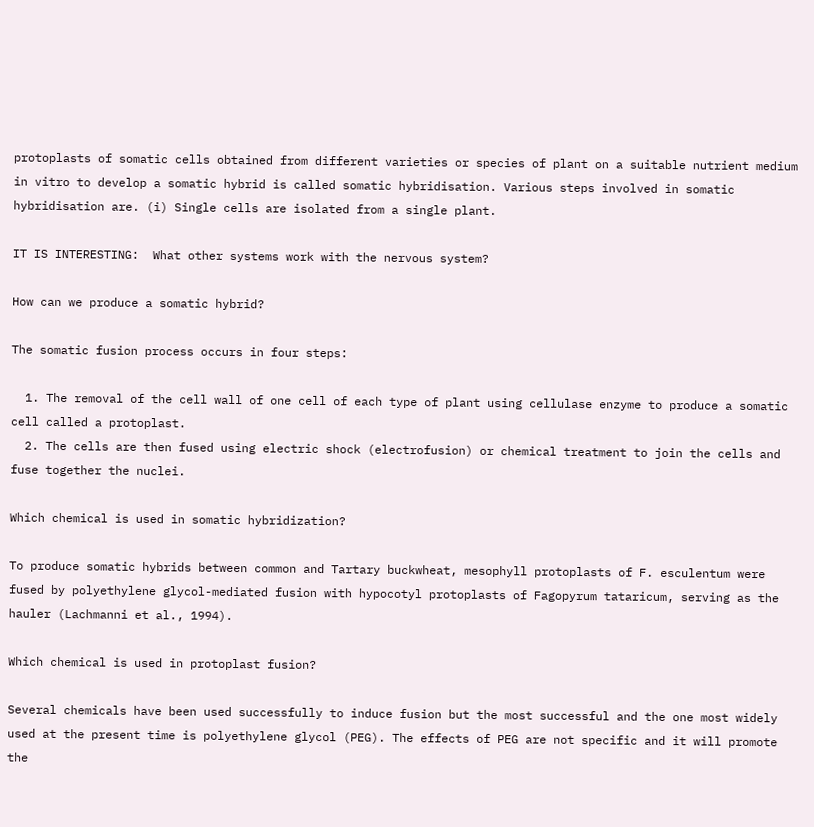protoplasts of somatic cells obtained from different varieties or species of plant on a suitable nutrient medium in vitro to develop a somatic hybrid is called somatic hybridisation. Various steps involved in somatic hybridisation are. (i) Single cells are isolated from a single plant.

IT IS INTERESTING:  What other systems work with the nervous system?

How can we produce a somatic hybrid?

The somatic fusion process occurs in four steps:

  1. The removal of the cell wall of one cell of each type of plant using cellulase enzyme to produce a somatic cell called a protoplast.
  2. The cells are then fused using electric shock (electrofusion) or chemical treatment to join the cells and fuse together the nuclei.

Which chemical is used in somatic hybridization?

To produce somatic hybrids between common and Tartary buckwheat, mesophyll protoplasts of F. esculentum were fused by polyethylene glycol-mediated fusion with hypocotyl protoplasts of Fagopyrum tataricum, serving as the hauler (Lachmanni et al., 1994).

Which chemical is used in protoplast fusion?

Several chemicals have been used successfully to induce fusion but the most successful and the one most widely used at the present time is polyethylene glycol (PEG). The effects of PEG are not specific and it will promote the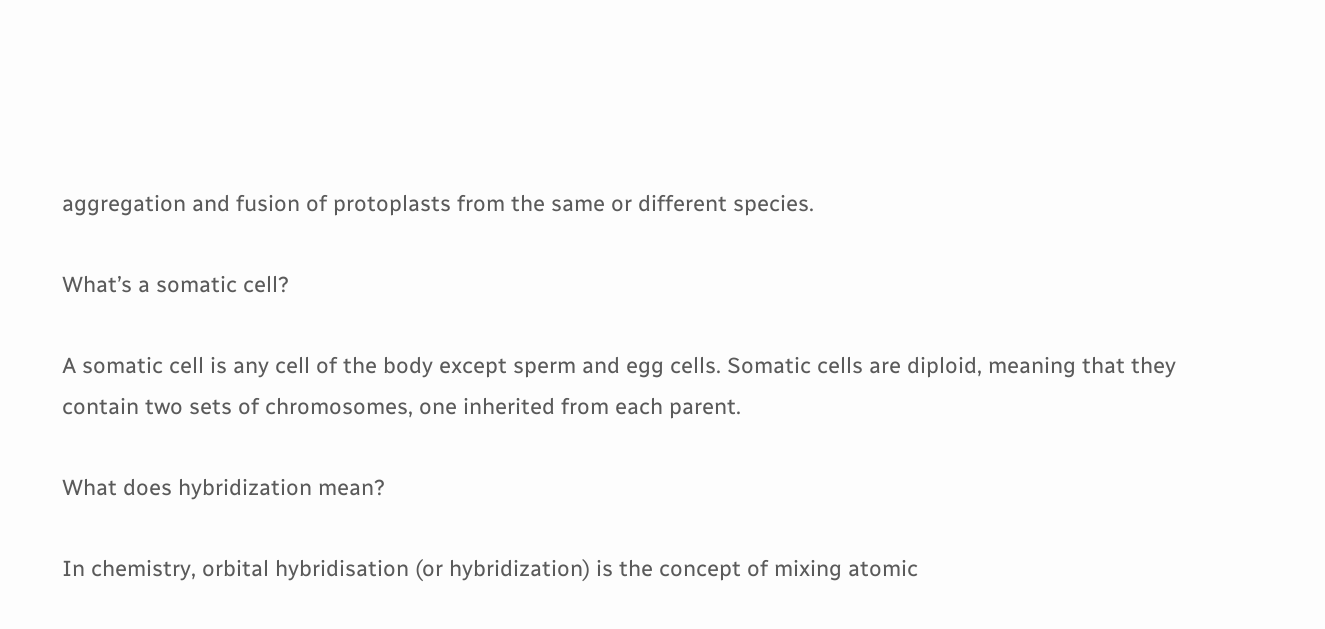aggregation and fusion of protoplasts from the same or different species.

What’s a somatic cell?

A somatic cell is any cell of the body except sperm and egg cells. Somatic cells are diploid, meaning that they contain two sets of chromosomes, one inherited from each parent.

What does hybridization mean?

In chemistry, orbital hybridisation (or hybridization) is the concept of mixing atomic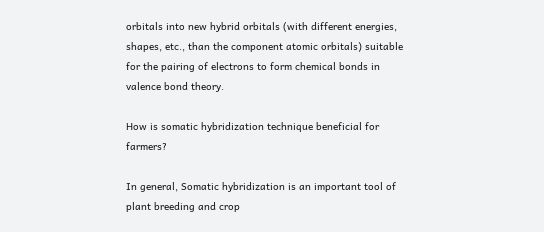orbitals into new hybrid orbitals (with different energies, shapes, etc., than the component atomic orbitals) suitable for the pairing of electrons to form chemical bonds in valence bond theory.

How is somatic hybridization technique beneficial for farmers?

In general, Somatic hybridization is an important tool of plant breeding and crop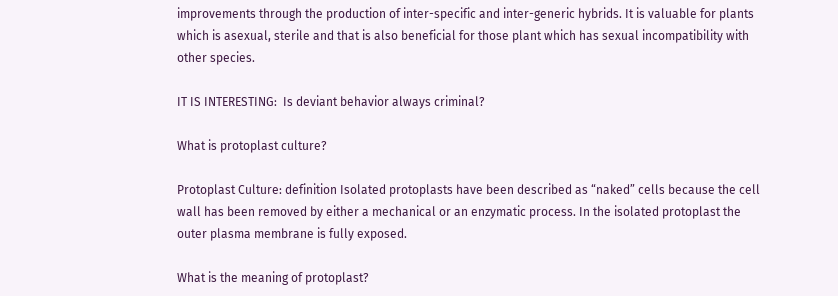improvements through the production of inter-specific and inter-generic hybrids. It is valuable for plants which is asexual, sterile and that is also beneficial for those plant which has sexual incompatibility with other species.

IT IS INTERESTING:  Is deviant behavior always criminal?

What is protoplast culture?

Protoplast Culture: definition Isolated protoplasts have been described as “naked” cells because the cell wall has been removed by either a mechanical or an enzymatic process. In the isolated protoplast the outer plasma membrane is fully exposed.

What is the meaning of protoplast?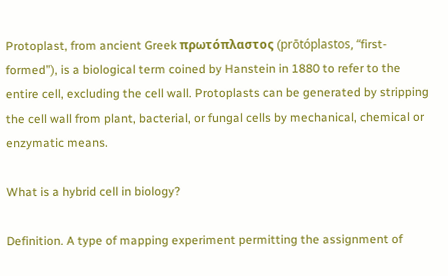Protoplast, from ancient Greek πρωτόπλαστος (prōtóplastos, “first-formed”), is a biological term coined by Hanstein in 1880 to refer to the entire cell, excluding the cell wall. Protoplasts can be generated by stripping the cell wall from plant, bacterial, or fungal cells by mechanical, chemical or enzymatic means.

What is a hybrid cell in biology?

Definition. A type of mapping experiment permitting the assignment of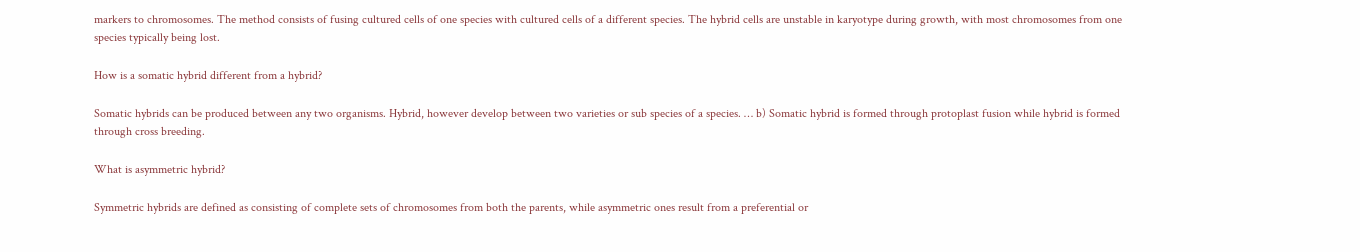markers to chromosomes. The method consists of fusing cultured cells of one species with cultured cells of a different species. The hybrid cells are unstable in karyotype during growth, with most chromosomes from one species typically being lost.

How is a somatic hybrid different from a hybrid?

Somatic hybrids can be produced between any two organisms. Hybrid, however develop between two varieties or sub species of a species. … b) Somatic hybrid is formed through protoplast fusion while hybrid is formed through cross breeding.

What is asymmetric hybrid?

Symmetric hybrids are defined as consisting of complete sets of chromosomes from both the parents, while asymmetric ones result from a preferential or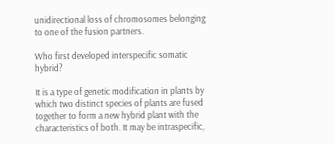unidirectional loss of chromosomes belonging to one of the fusion partners.

Who first developed interspecific somatic hybrid?

It is a type of genetic modification in plants by which two distinct species of plants are fused together to form a new hybrid plant with the characteristics of both. It may be intraspecific,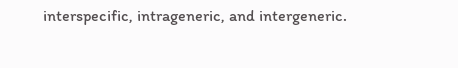interspecific, intrageneric, and intergeneric.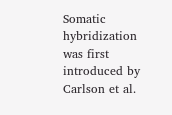Somatic hybridization was first introduced by Carlson et al.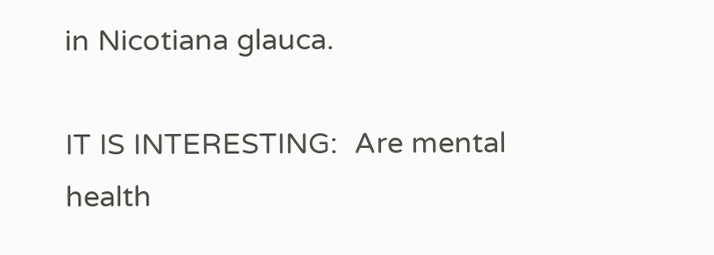in Nicotiana glauca.

IT IS INTERESTING:  Are mental health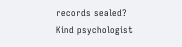records sealed?
Kind psychologist